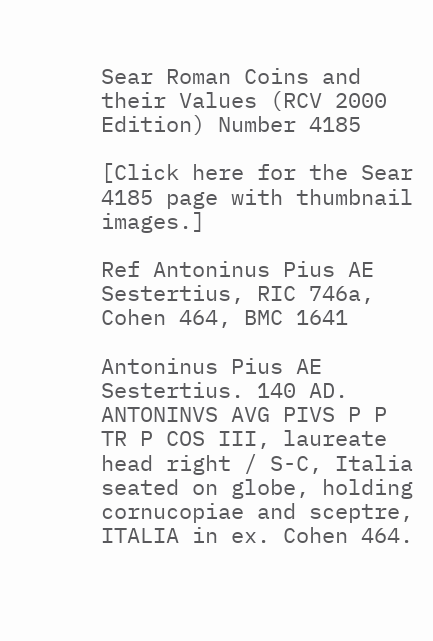Sear Roman Coins and their Values (RCV 2000 Edition) Number 4185

[Click here for the Sear 4185 page with thumbnail images.]

Ref Antoninus Pius AE Sestertius, RIC 746a, Cohen 464, BMC 1641

Antoninus Pius AE Sestertius. 140 AD. ANTONINVS AVG PIVS P P TR P COS III, laureate head right / S-C, Italia seated on globe, holding cornucopiae and sceptre, ITALIA in ex. Cohen 464.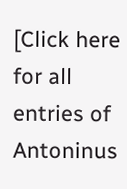[Click here for all entries of Antoninus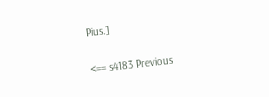Pius.]

<== s4183 Previous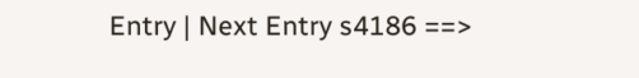Entry | Next Entry s4186 ==>